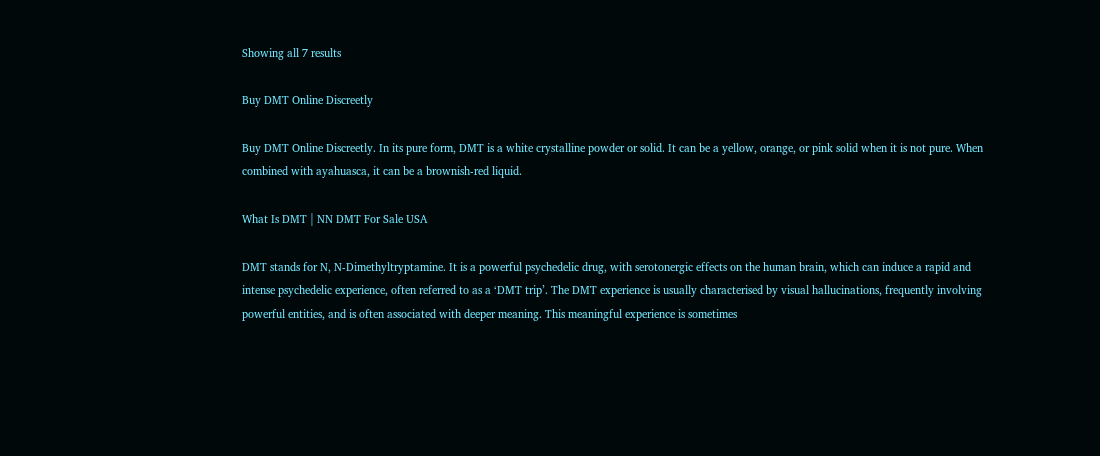Showing all 7 results

Buy DMT Online Discreetly

Buy DMT Online Discreetly. In its pure form, DMT is a white crystalline powder or solid. It can be a yellow, orange, or pink solid when it is not pure. When combined with ayahuasca, it can be a brownish-red liquid.

What Is DMT | NN DMT For Sale USA

DMT stands for N, N-Dimethyltryptamine. It is a powerful psychedelic drug, with serotonergic effects on the human brain, which can induce a rapid and intense psychedelic experience, often referred to as a ‘DMT trip’. The DMT experience is usually characterised by visual hallucinations, frequently involving powerful entities, and is often associated with deeper meaning. This meaningful experience is sometimes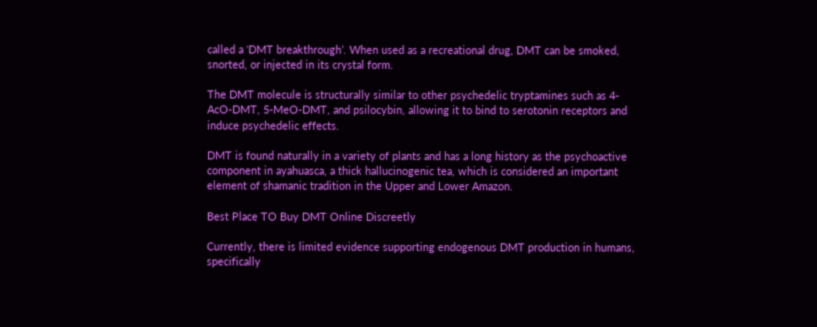called a ‘DMT breakthrough’. When used as a recreational drug, DMT can be smoked, snorted, or injected in its crystal form.

The DMT molecule is structurally similar to other psychedelic tryptamines such as 4-AcO-DMT, 5-MeO-DMT, and psilocybin, allowing it to bind to serotonin receptors and induce psychedelic effects.

DMT is found naturally in a variety of plants and has a long history as the psychoactive component in ayahuasca, a thick hallucinogenic tea, which is considered an important element of shamanic tradition in the Upper and Lower Amazon.

Best Place TO Buy DMT Online Discreetly

Currently, there is limited evidence supporting endogenous DMT production in humans, specifically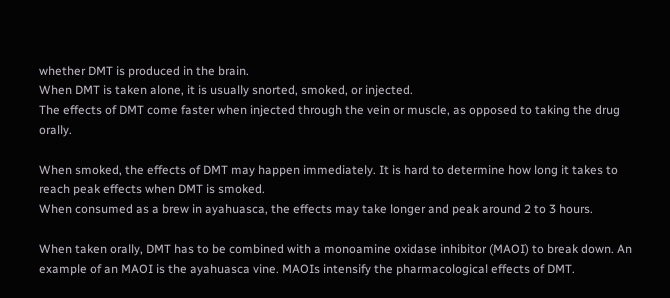whether DMT is produced in the brain.
When DMT is taken alone, it is usually snorted, smoked, or injected.
The effects of DMT come faster when injected through the vein or muscle, as opposed to taking the drug orally.

When smoked, the effects of DMT may happen immediately. It is hard to determine how long it takes to reach peak effects when DMT is smoked.
When consumed as a brew in ayahuasca, the effects may take longer and peak around 2 to 3 hours.

When taken orally, DMT has to be combined with a monoamine oxidase inhibitor (MAOI) to break down. An example of an MAOI is the ayahuasca vine. MAOIs intensify the pharmacological effects of DMT.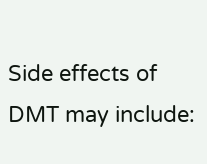Side effects of DMT may include: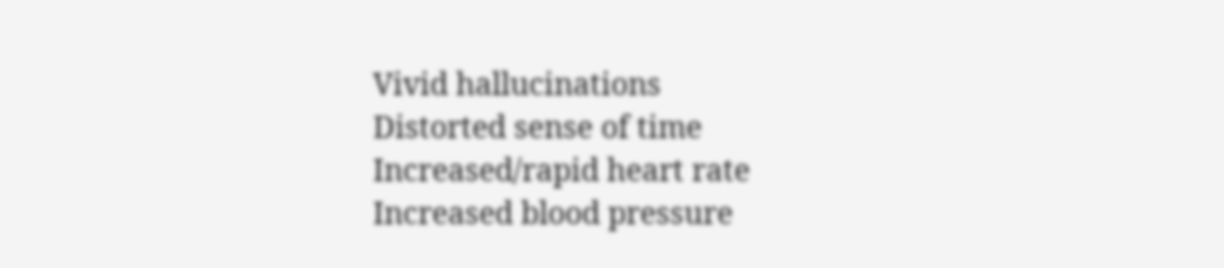Vivid hallucinations
Distorted sense of time
Increased/rapid heart rate
Increased blood pressure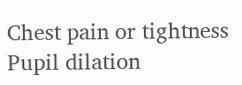Chest pain or tightness
Pupil dilation